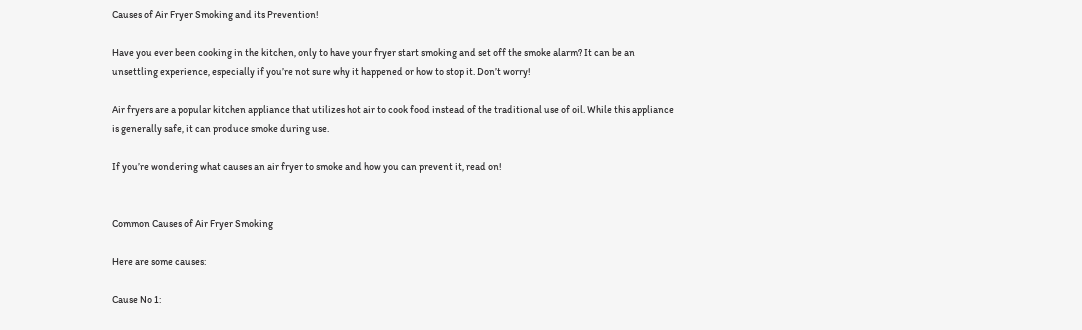Causes of Air Fryer Smoking and its Prevention!

Have you ever been cooking in the kitchen, only to have your fryer start smoking and set off the smoke alarm? It can be an unsettling experience, especially if you’re not sure why it happened or how to stop it. Don’t worry!

Air fryers are a popular kitchen appliance that utilizes hot air to cook food instead of the traditional use of oil. While this appliance is generally safe, it can produce smoke during use.

If you’re wondering what causes an air fryer to smoke and how you can prevent it, read on!


Common Causes of Air Fryer Smoking

Here are some causes:

Cause No 1: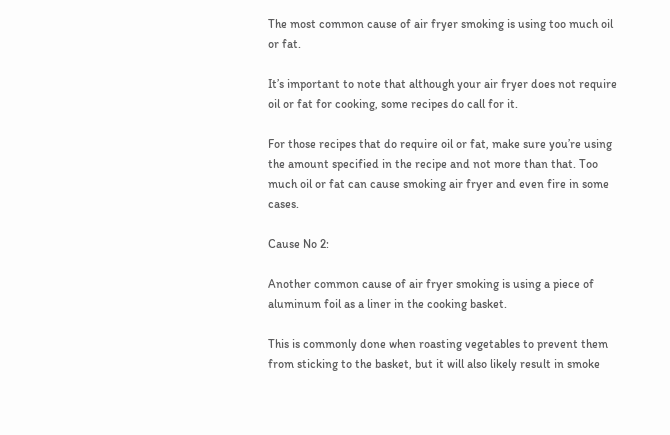The most common cause of air fryer smoking is using too much oil or fat.

It’s important to note that although your air fryer does not require oil or fat for cooking, some recipes do call for it.

For those recipes that do require oil or fat, make sure you’re using the amount specified in the recipe and not more than that. Too much oil or fat can cause smoking air fryer and even fire in some cases.

Cause No 2:

Another common cause of air fryer smoking is using a piece of aluminum foil as a liner in the cooking basket.

This is commonly done when roasting vegetables to prevent them from sticking to the basket, but it will also likely result in smoke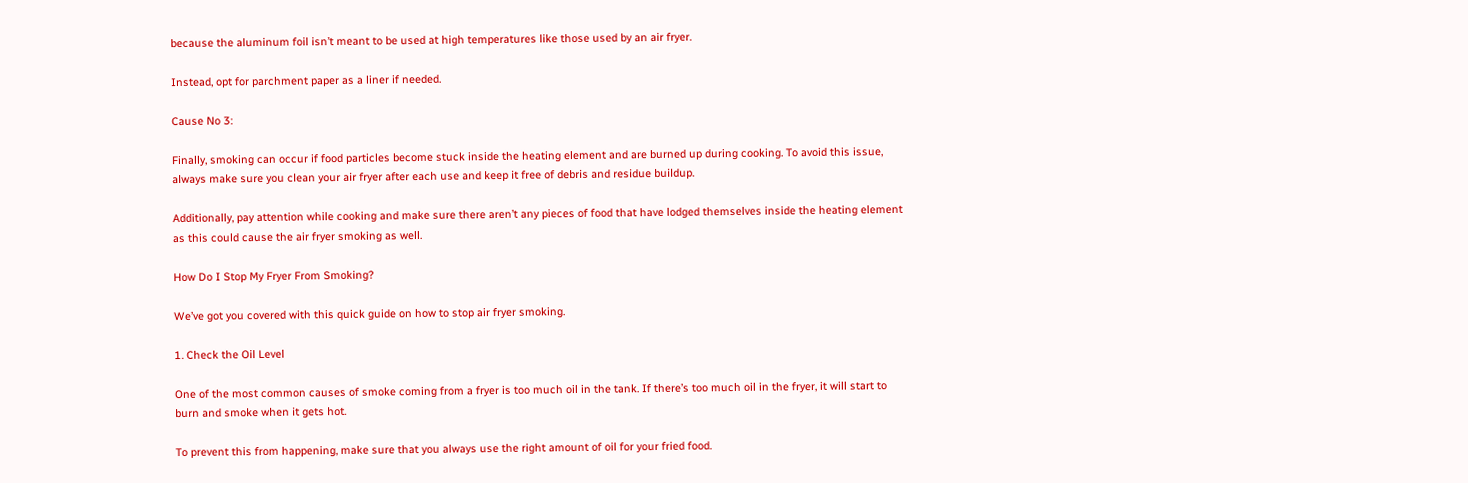because the aluminum foil isn’t meant to be used at high temperatures like those used by an air fryer.

Instead, opt for parchment paper as a liner if needed.

Cause No 3:

Finally, smoking can occur if food particles become stuck inside the heating element and are burned up during cooking. To avoid this issue, always make sure you clean your air fryer after each use and keep it free of debris and residue buildup.

Additionally, pay attention while cooking and make sure there aren’t any pieces of food that have lodged themselves inside the heating element as this could cause the air fryer smoking as well.

How Do I Stop My Fryer From Smoking?

We’ve got you covered with this quick guide on how to stop air fryer smoking.

1. Check the Oil Level

One of the most common causes of smoke coming from a fryer is too much oil in the tank. If there’s too much oil in the fryer, it will start to burn and smoke when it gets hot.

To prevent this from happening, make sure that you always use the right amount of oil for your fried food.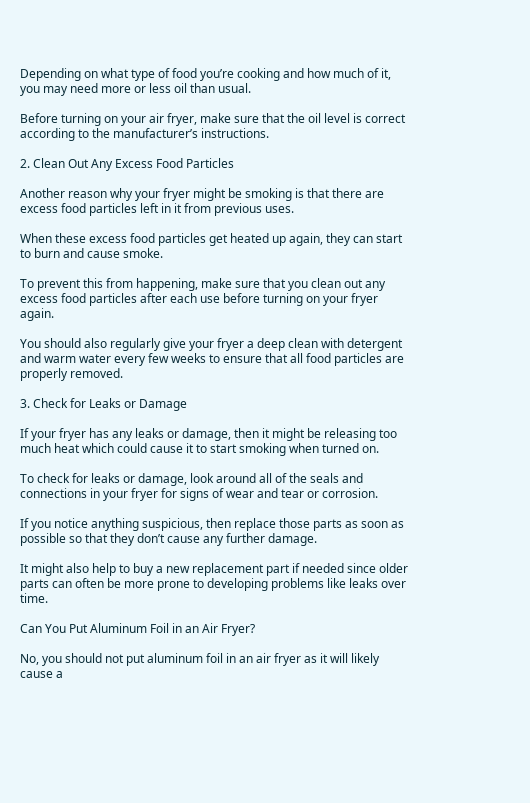Depending on what type of food you’re cooking and how much of it, you may need more or less oil than usual.

Before turning on your air fryer, make sure that the oil level is correct according to the manufacturer’s instructions.

2. Clean Out Any Excess Food Particles

Another reason why your fryer might be smoking is that there are excess food particles left in it from previous uses.

When these excess food particles get heated up again, they can start to burn and cause smoke.

To prevent this from happening, make sure that you clean out any excess food particles after each use before turning on your fryer again.

You should also regularly give your fryer a deep clean with detergent and warm water every few weeks to ensure that all food particles are properly removed.

3. Check for Leaks or Damage

If your fryer has any leaks or damage, then it might be releasing too much heat which could cause it to start smoking when turned on.

To check for leaks or damage, look around all of the seals and connections in your fryer for signs of wear and tear or corrosion.

If you notice anything suspicious, then replace those parts as soon as possible so that they don’t cause any further damage.

It might also help to buy a new replacement part if needed since older parts can often be more prone to developing problems like leaks over time.

Can You Put Aluminum Foil in an Air Fryer?

No, you should not put aluminum foil in an air fryer as it will likely cause a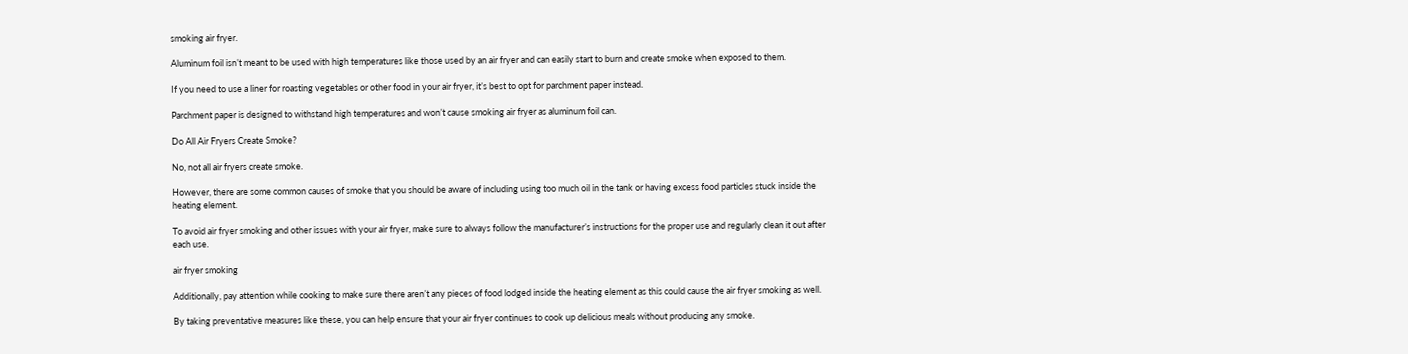smoking air fryer.

Aluminum foil isn’t meant to be used with high temperatures like those used by an air fryer and can easily start to burn and create smoke when exposed to them.

If you need to use a liner for roasting vegetables or other food in your air fryer, it’s best to opt for parchment paper instead.

Parchment paper is designed to withstand high temperatures and won’t cause smoking air fryer as aluminum foil can.

Do All Air Fryers Create Smoke?

No, not all air fryers create smoke.

However, there are some common causes of smoke that you should be aware of including using too much oil in the tank or having excess food particles stuck inside the heating element.

To avoid air fryer smoking and other issues with your air fryer, make sure to always follow the manufacturer’s instructions for the proper use and regularly clean it out after each use.

air fryer smoking

Additionally, pay attention while cooking to make sure there aren’t any pieces of food lodged inside the heating element as this could cause the air fryer smoking as well.

By taking preventative measures like these, you can help ensure that your air fryer continues to cook up delicious meals without producing any smoke.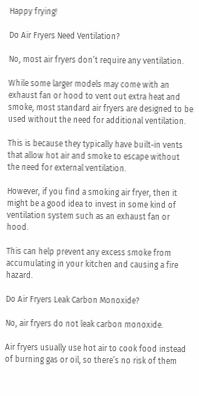Happy frying!

Do Air Fryers Need Ventilation?

No, most air fryers don’t require any ventilation.

While some larger models may come with an exhaust fan or hood to vent out extra heat and smoke, most standard air fryers are designed to be used without the need for additional ventilation.

This is because they typically have built-in vents that allow hot air and smoke to escape without the need for external ventilation.

However, if you find a smoking air fryer, then it might be a good idea to invest in some kind of ventilation system such as an exhaust fan or hood.

This can help prevent any excess smoke from accumulating in your kitchen and causing a fire hazard.

Do Air Fryers Leak Carbon Monoxide?

No, air fryers do not leak carbon monoxide.

Air fryers usually use hot air to cook food instead of burning gas or oil, so there’s no risk of them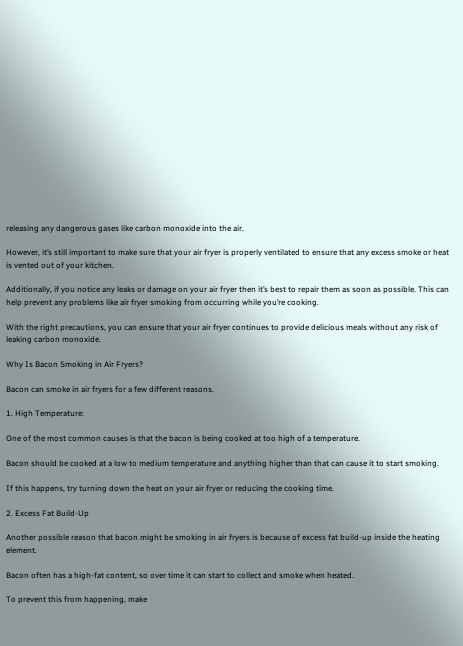releasing any dangerous gases like carbon monoxide into the air.

However, it’s still important to make sure that your air fryer is properly ventilated to ensure that any excess smoke or heat is vented out of your kitchen.

Additionally, if you notice any leaks or damage on your air fryer then it’s best to repair them as soon as possible. This can help prevent any problems like air fryer smoking from occurring while you’re cooking.

With the right precautions, you can ensure that your air fryer continues to provide delicious meals without any risk of leaking carbon monoxide.

Why Is Bacon Smoking in Air Fryers?

Bacon can smoke in air fryers for a few different reasons.

1. High Temperature:

One of the most common causes is that the bacon is being cooked at too high of a temperature.

Bacon should be cooked at a low to medium temperature and anything higher than that can cause it to start smoking.

If this happens, try turning down the heat on your air fryer or reducing the cooking time.

2. Excess Fat Build-Up

Another possible reason that bacon might be smoking in air fryers is because of excess fat build-up inside the heating element.

Bacon often has a high-fat content, so over time it can start to collect and smoke when heated.

To prevent this from happening, make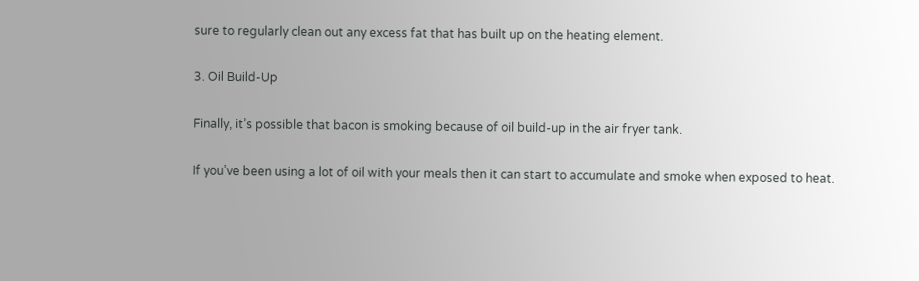sure to regularly clean out any excess fat that has built up on the heating element.

3. Oil Build-Up

Finally, it’s possible that bacon is smoking because of oil build-up in the air fryer tank.

If you’ve been using a lot of oil with your meals then it can start to accumulate and smoke when exposed to heat.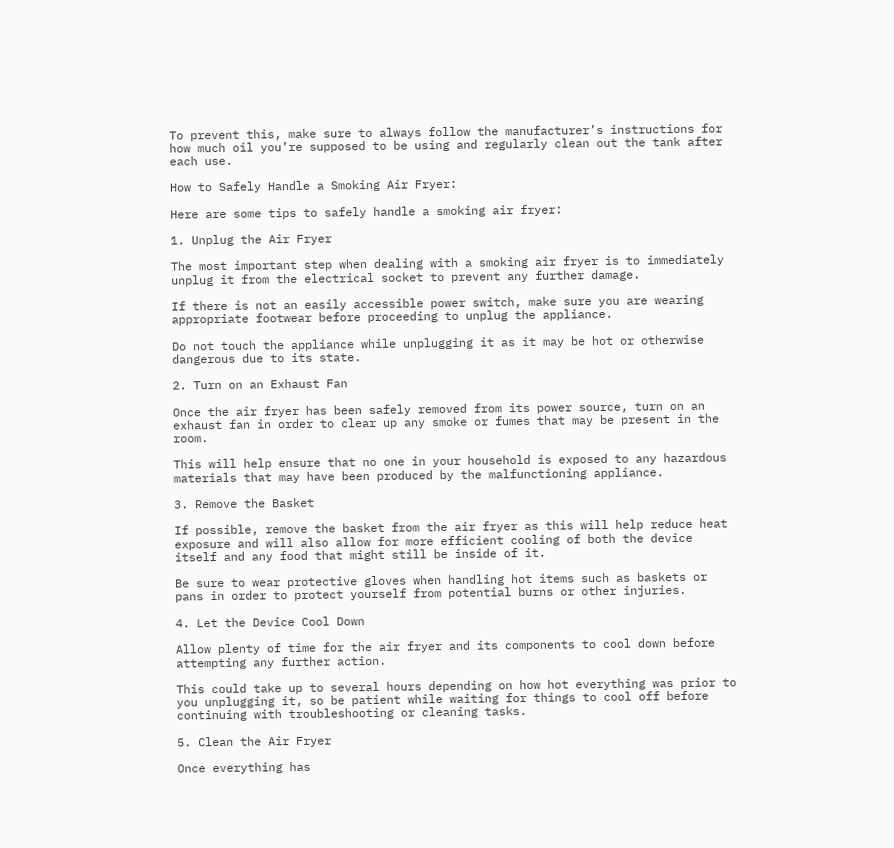To prevent this, make sure to always follow the manufacturer’s instructions for how much oil you’re supposed to be using and regularly clean out the tank after each use.

How to Safely Handle a Smoking Air Fryer:

Here are some tips to safely handle a smoking air fryer:

1. Unplug the Air Fryer

The most important step when dealing with a smoking air fryer is to immediately unplug it from the electrical socket to prevent any further damage.

If there is not an easily accessible power switch, make sure you are wearing appropriate footwear before proceeding to unplug the appliance.

Do not touch the appliance while unplugging it as it may be hot or otherwise dangerous due to its state.

2. Turn on an Exhaust Fan

Once the air fryer has been safely removed from its power source, turn on an exhaust fan in order to clear up any smoke or fumes that may be present in the room.

This will help ensure that no one in your household is exposed to any hazardous materials that may have been produced by the malfunctioning appliance.

3. Remove the Basket

If possible, remove the basket from the air fryer as this will help reduce heat exposure and will also allow for more efficient cooling of both the device itself and any food that might still be inside of it.

Be sure to wear protective gloves when handling hot items such as baskets or pans in order to protect yourself from potential burns or other injuries.

4. Let the Device Cool Down

Allow plenty of time for the air fryer and its components to cool down before attempting any further action.

This could take up to several hours depending on how hot everything was prior to you unplugging it, so be patient while waiting for things to cool off before continuing with troubleshooting or cleaning tasks.

5. Clean the Air Fryer

Once everything has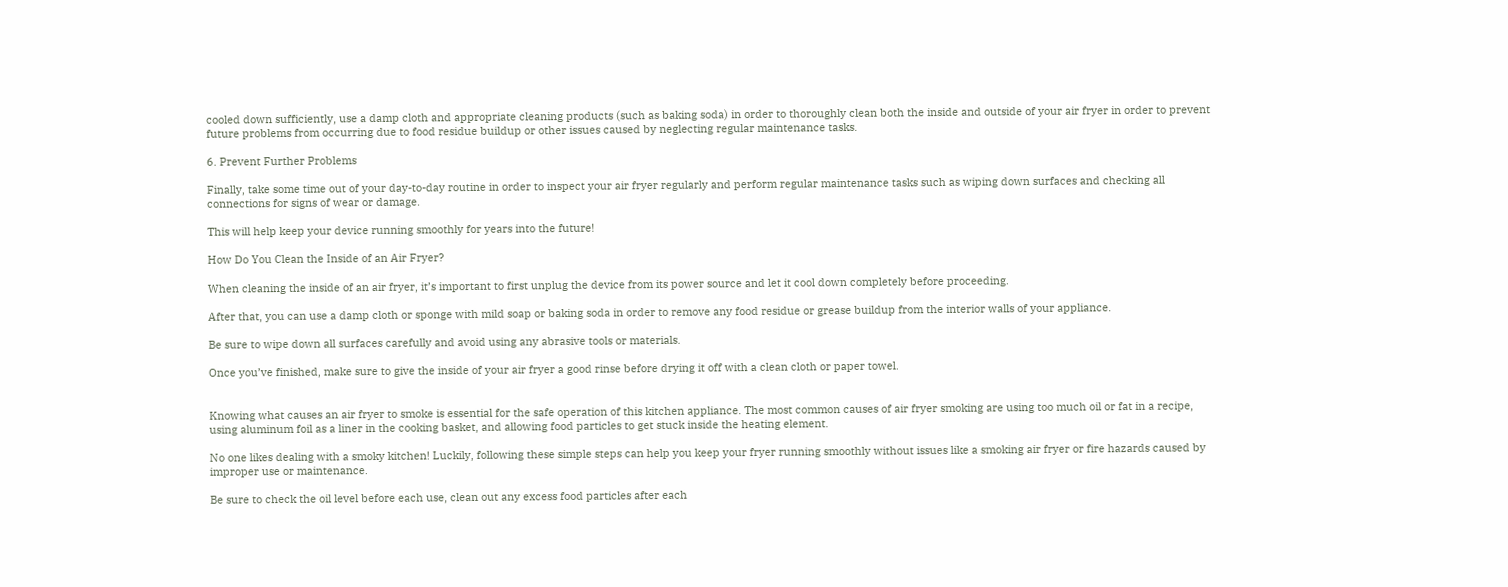cooled down sufficiently, use a damp cloth and appropriate cleaning products (such as baking soda) in order to thoroughly clean both the inside and outside of your air fryer in order to prevent future problems from occurring due to food residue buildup or other issues caused by neglecting regular maintenance tasks.

6. Prevent Further Problems

Finally, take some time out of your day-to-day routine in order to inspect your air fryer regularly and perform regular maintenance tasks such as wiping down surfaces and checking all connections for signs of wear or damage.

This will help keep your device running smoothly for years into the future!

How Do You Clean the Inside of an Air Fryer?

When cleaning the inside of an air fryer, it’s important to first unplug the device from its power source and let it cool down completely before proceeding.

After that, you can use a damp cloth or sponge with mild soap or baking soda in order to remove any food residue or grease buildup from the interior walls of your appliance.

Be sure to wipe down all surfaces carefully and avoid using any abrasive tools or materials.

Once you’ve finished, make sure to give the inside of your air fryer a good rinse before drying it off with a clean cloth or paper towel.


Knowing what causes an air fryer to smoke is essential for the safe operation of this kitchen appliance. The most common causes of air fryer smoking are using too much oil or fat in a recipe, using aluminum foil as a liner in the cooking basket, and allowing food particles to get stuck inside the heating element.

No one likes dealing with a smoky kitchen! Luckily, following these simple steps can help you keep your fryer running smoothly without issues like a smoking air fryer or fire hazards caused by improper use or maintenance.

Be sure to check the oil level before each use, clean out any excess food particles after each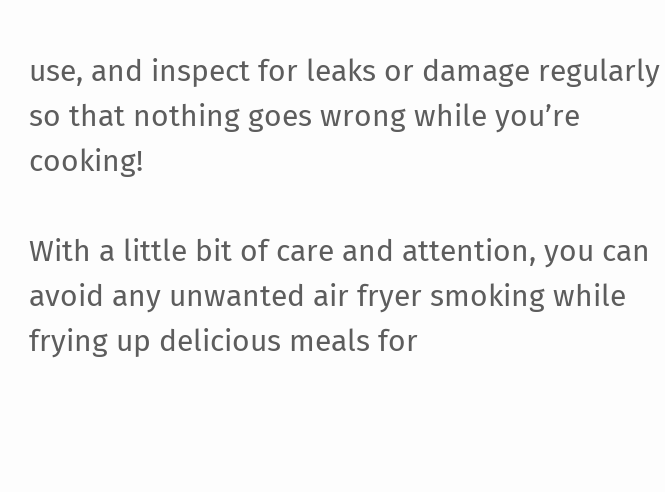use, and inspect for leaks or damage regularly so that nothing goes wrong while you’re cooking!

With a little bit of care and attention, you can avoid any unwanted air fryer smoking while frying up delicious meals for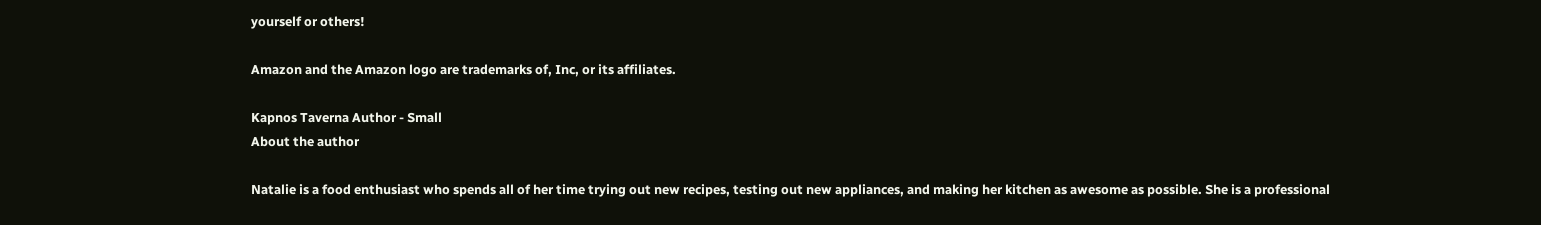yourself or others!

Amazon and the Amazon logo are trademarks of, Inc, or its affiliates.

Kapnos Taverna Author - Small
About the author

Natalie is a food enthusiast who spends all of her time trying out new recipes, testing out new appliances, and making her kitchen as awesome as possible. She is a professional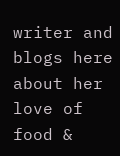writer and blogs here about her love of food &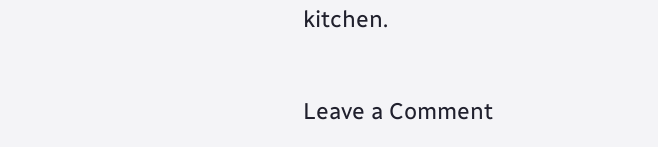kitchen.

Leave a Comment